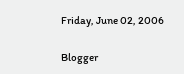Friday, June 02, 2006

Blogger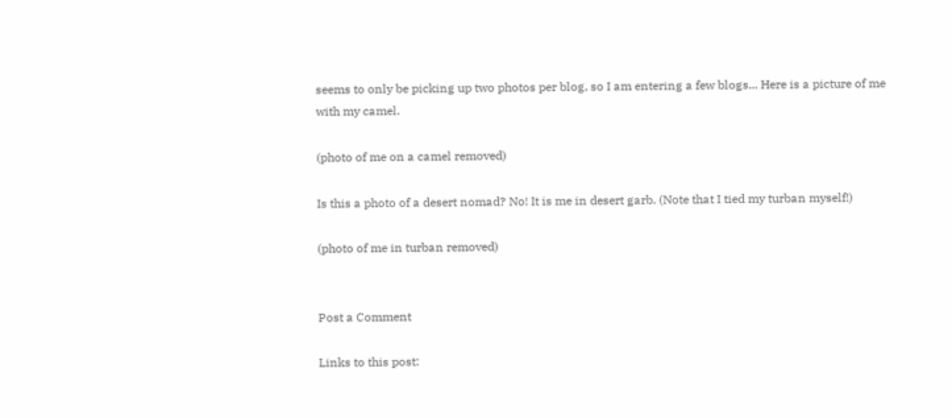seems to only be picking up two photos per blog, so I am entering a few blogs... Here is a picture of me with my camel.

(photo of me on a camel removed)

Is this a photo of a desert nomad? No! It is me in desert garb. (Note that I tied my turban myself!)

(photo of me in turban removed)


Post a Comment

Links to this post: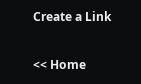Create a Link

<< Home